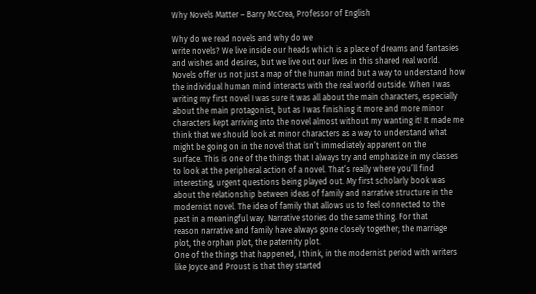Why Novels Matter – Barry McCrea, Professor of English

Why do we read novels and why do we
write novels? We live inside our heads which is a place of dreams and fantasies
and wishes and desires, but we live out our lives in this shared real world.
Novels offer us not just a map of the human mind but a way to understand how
the individual human mind interacts with the real world outside. When I was
writing my first novel I was sure it was all about the main characters, especially
about the main protagonist, but as I was finishing it more and more minor
characters kept arriving into the novel almost without my wanting it! It made me
think that we should look at minor characters as a way to understand what
might be going on in the novel that isn’t immediately apparent on the
surface. This is one of the things that I always try and emphasize in my classes
to look at the peripheral action of a novel. That’s really where you’ll find
interesting, urgent questions being played out. My first scholarly book was
about the relationship between ideas of family and narrative structure in the
modernist novel. The idea of family that allows us to feel connected to the
past in a meaningful way. Narrative stories do the same thing. For that
reason narrative and family have always gone closely together; the marriage
plot, the orphan plot, the paternity plot.
One of the things that happened, I think, in the modernist period with writers
like Joyce and Proust is that they started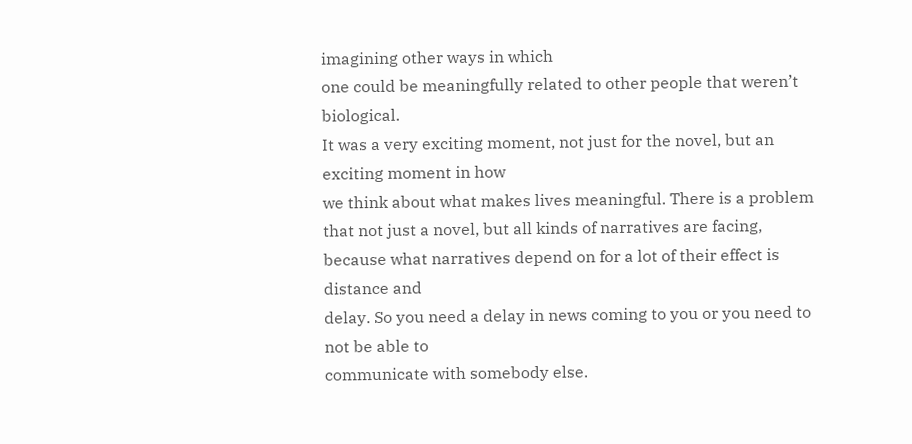imagining other ways in which
one could be meaningfully related to other people that weren’t biological.
It was a very exciting moment, not just for the novel, but an exciting moment in how
we think about what makes lives meaningful. There is a problem that not just a novel, but all kinds of narratives are facing,
because what narratives depend on for a lot of their effect is distance and
delay. So you need a delay in news coming to you or you need to not be able to
communicate with somebody else.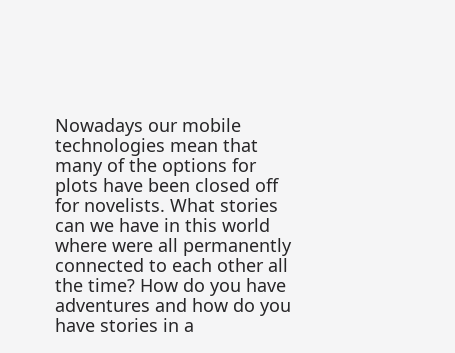Nowadays our mobile technologies mean that many of the options for plots have been closed off for novelists. What stories
can we have in this world where were all permanently connected to each other all
the time? How do you have adventures and how do you have stories in a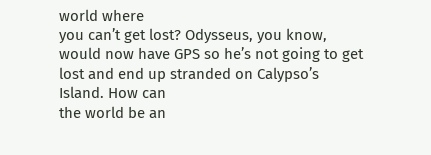world where
you can’t get lost? Odysseus, you know, would now have GPS so he’s not going to get lost and end up stranded on Calypso’s Island. How can
the world be an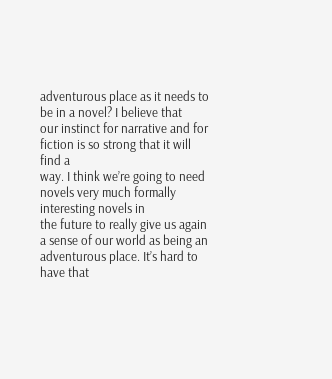adventurous place as it needs to be in a novel? I believe that
our instinct for narrative and for fiction is so strong that it will find a
way. I think we’re going to need novels very much formally interesting novels in
the future to really give us again a sense of our world as being an
adventurous place. It’s hard to have that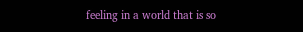feeling in a world that is so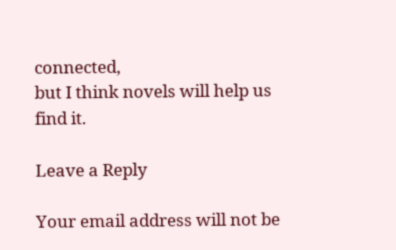connected,
but I think novels will help us find it.

Leave a Reply

Your email address will not be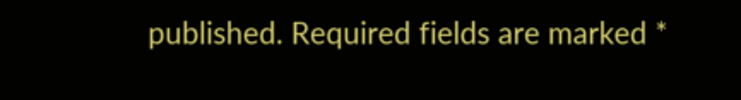published. Required fields are marked *